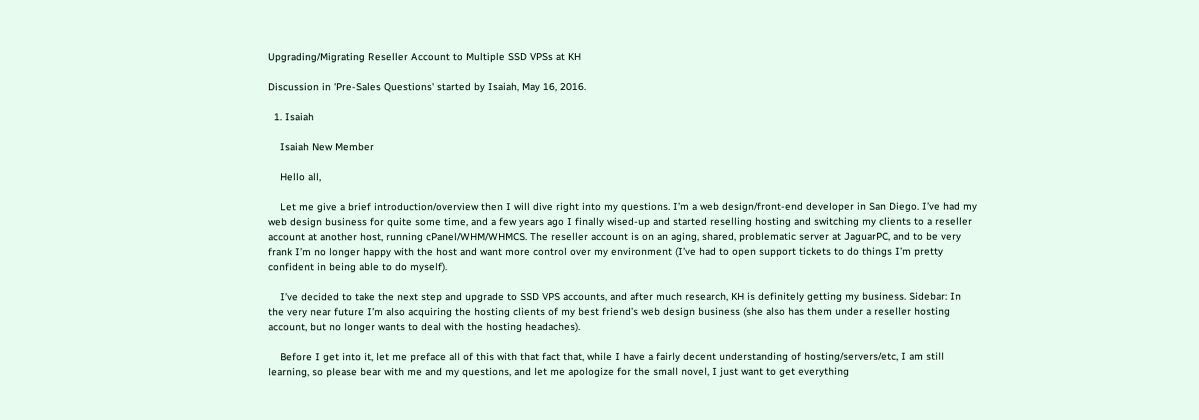Upgrading/Migrating Reseller Account to Multiple SSD VPSs at KH

Discussion in 'Pre-Sales Questions' started by Isaiah, May 16, 2016.

  1. Isaiah

    Isaiah New Member

    Hello all,

    Let me give a brief introduction/overview then I will dive right into my questions. I’m a web design/front-end developer in San Diego. I’ve had my web design business for quite some time, and a few years ago I finally wised-up and started reselling hosting and switching my clients to a reseller account at another host, running cPanel/WHM/WHMCS. The reseller account is on an aging, shared, problematic server at JaguarPC, and to be very frank I’m no longer happy with the host and want more control over my environment (I’ve had to open support tickets to do things I’m pretty confident in being able to do myself).

    I’ve decided to take the next step and upgrade to SSD VPS accounts, and after much research, KH is definitely getting my business. Sidebar: In the very near future I’m also acquiring the hosting clients of my best friend’s web design business (she also has them under a reseller hosting account, but no longer wants to deal with the hosting headaches).

    Before I get into it, let me preface all of this with that fact that, while I have a fairly decent understanding of hosting/servers/etc, I am still learning, so please bear with me and my questions, and let me apologize for the small novel, I just want to get everything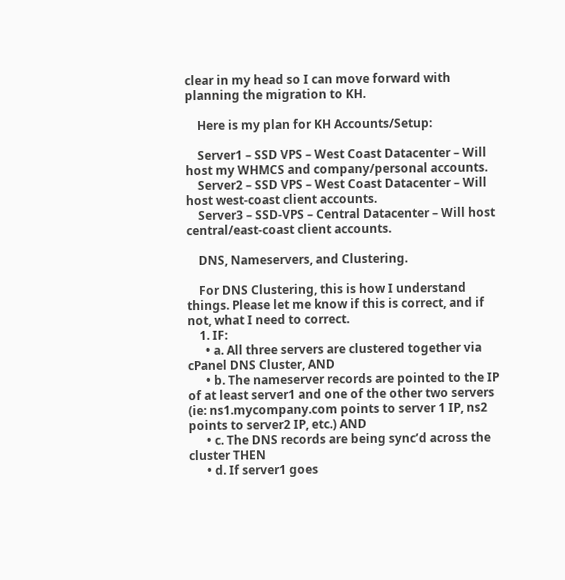clear in my head so I can move forward with planning the migration to KH.

    Here is my plan for KH Accounts/Setup:

    Server1 – SSD VPS – West Coast Datacenter – Will host my WHMCS and company/personal accounts.
    Server2 – SSD VPS – West Coast Datacenter – Will host west-coast client accounts.
    Server3 – SSD-VPS – Central Datacenter – Will host central/east-coast client accounts.

    DNS, Nameservers, and Clustering.

    For DNS Clustering, this is how I understand things. Please let me know if this is correct, and if not, what I need to correct.
    1. IF:
      • a. All three servers are clustered together via cPanel DNS Cluster, AND
      • b. The nameserver records are pointed to the IP of at least server1 and one of the other two servers (ie: ns1.mycompany.com points to server 1 IP, ns2 points to server2 IP, etc.) AND
      • c. The DNS records are being sync’d across the cluster THEN
      • d. If server1 goes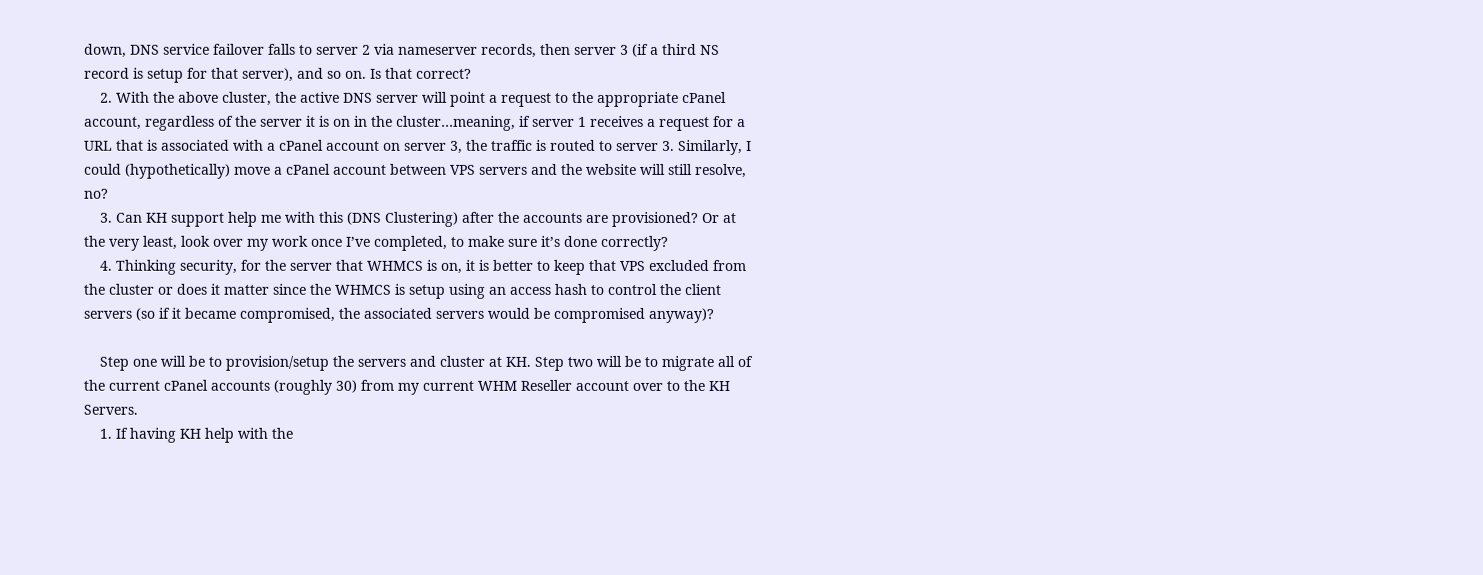down, DNS service failover falls to server 2 via nameserver records, then server 3 (if a third NS record is setup for that server), and so on. Is that correct?
    2. With the above cluster, the active DNS server will point a request to the appropriate cPanel account, regardless of the server it is on in the cluster…meaning, if server 1 receives a request for a URL that is associated with a cPanel account on server 3, the traffic is routed to server 3. Similarly, I could (hypothetically) move a cPanel account between VPS servers and the website will still resolve, no?
    3. Can KH support help me with this (DNS Clustering) after the accounts are provisioned? Or at the very least, look over my work once I’ve completed, to make sure it’s done correctly?
    4. Thinking security, for the server that WHMCS is on, it is better to keep that VPS excluded from the cluster or does it matter since the WHMCS is setup using an access hash to control the client servers (so if it became compromised, the associated servers would be compromised anyway)?

    Step one will be to provision/setup the servers and cluster at KH. Step two will be to migrate all of the current cPanel accounts (roughly 30) from my current WHM Reseller account over to the KH Servers.
    1. If having KH help with the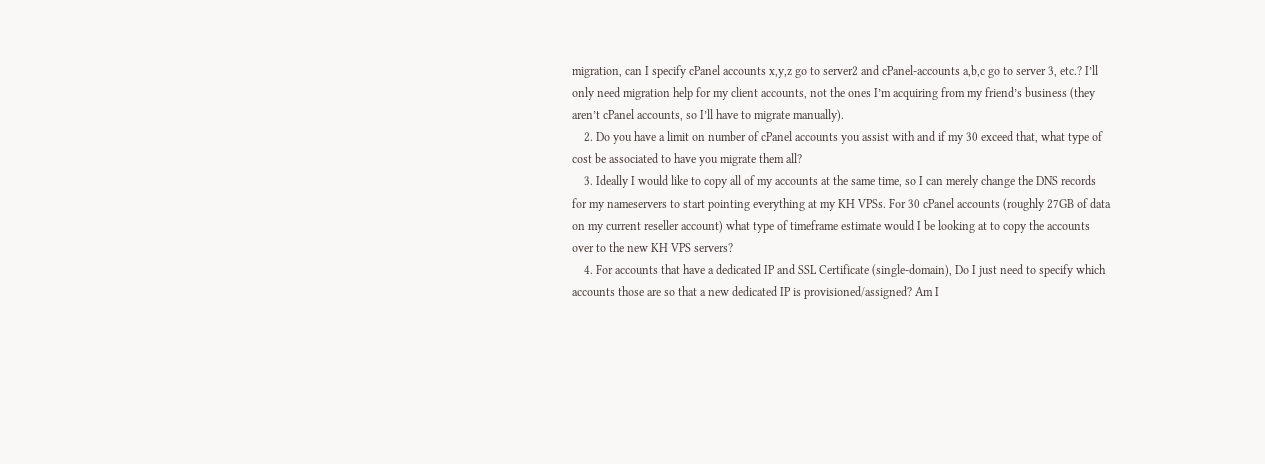migration, can I specify cPanel accounts x,y,z go to server2 and cPanel-accounts a,b,c go to server 3, etc.? I’ll only need migration help for my client accounts, not the ones I’m acquiring from my friend’s business (they aren’t cPanel accounts, so I’ll have to migrate manually).
    2. Do you have a limit on number of cPanel accounts you assist with and if my 30 exceed that, what type of cost be associated to have you migrate them all?
    3. Ideally I would like to copy all of my accounts at the same time, so I can merely change the DNS records for my nameservers to start pointing everything at my KH VPSs. For 30 cPanel accounts (roughly 27GB of data on my current reseller account) what type of timeframe estimate would I be looking at to copy the accounts over to the new KH VPS servers?
    4. For accounts that have a dedicated IP and SSL Certificate (single-domain), Do I just need to specify which accounts those are so that a new dedicated IP is provisioned/assigned? Am I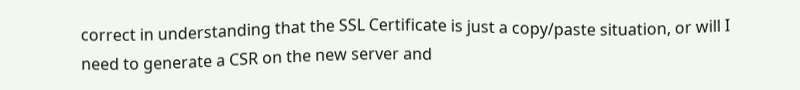correct in understanding that the SSL Certificate is just a copy/paste situation, or will I need to generate a CSR on the new server and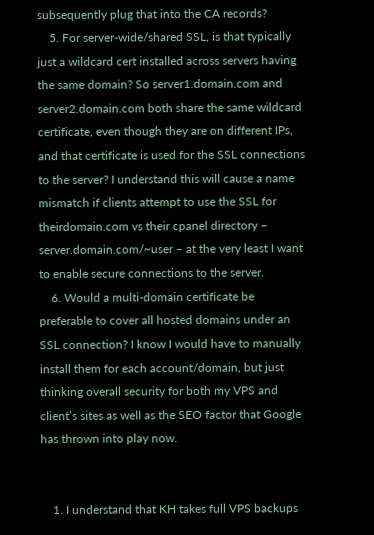subsequently plug that into the CA records?
    5. For server-wide/shared SSL, is that typically just a wildcard cert installed across servers having the same domain? So server1.domain.com and server2.domain.com both share the same wildcard certificate, even though they are on different IPs, and that certificate is used for the SSL connections to the server? I understand this will cause a name mismatch if clients attempt to use the SSL for theirdomain.com vs their cpanel directory – server.domain.com/~user – at the very least I want to enable secure connections to the server.
    6. Would a multi-domain certificate be preferable to cover all hosted domains under an SSL connection? I know I would have to manually install them for each account/domain, but just thinking overall security for both my VPS and client’s sites as well as the SEO factor that Google has thrown into play now.


    1. I understand that KH takes full VPS backups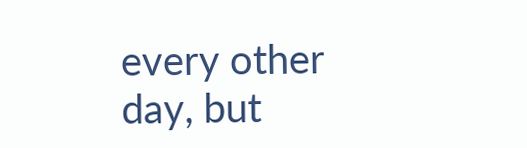every other day, but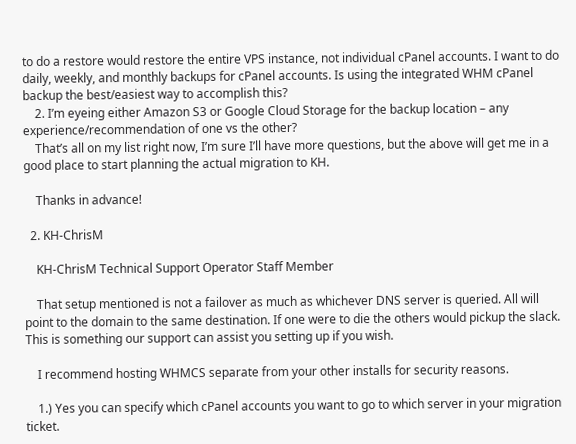to do a restore would restore the entire VPS instance, not individual cPanel accounts. I want to do daily, weekly, and monthly backups for cPanel accounts. Is using the integrated WHM cPanel backup the best/easiest way to accomplish this?
    2. I’m eyeing either Amazon S3 or Google Cloud Storage for the backup location – any experience/recommendation of one vs the other?
    That’s all on my list right now, I’m sure I’ll have more questions, but the above will get me in a good place to start planning the actual migration to KH.

    Thanks in advance!

  2. KH-ChrisM

    KH-ChrisM Technical Support Operator Staff Member

    That setup mentioned is not a failover as much as whichever DNS server is queried. All will point to the domain to the same destination. If one were to die the others would pickup the slack. This is something our support can assist you setting up if you wish.

    I recommend hosting WHMCS separate from your other installs for security reasons.

    1.) Yes you can specify which cPanel accounts you want to go to which server in your migration ticket.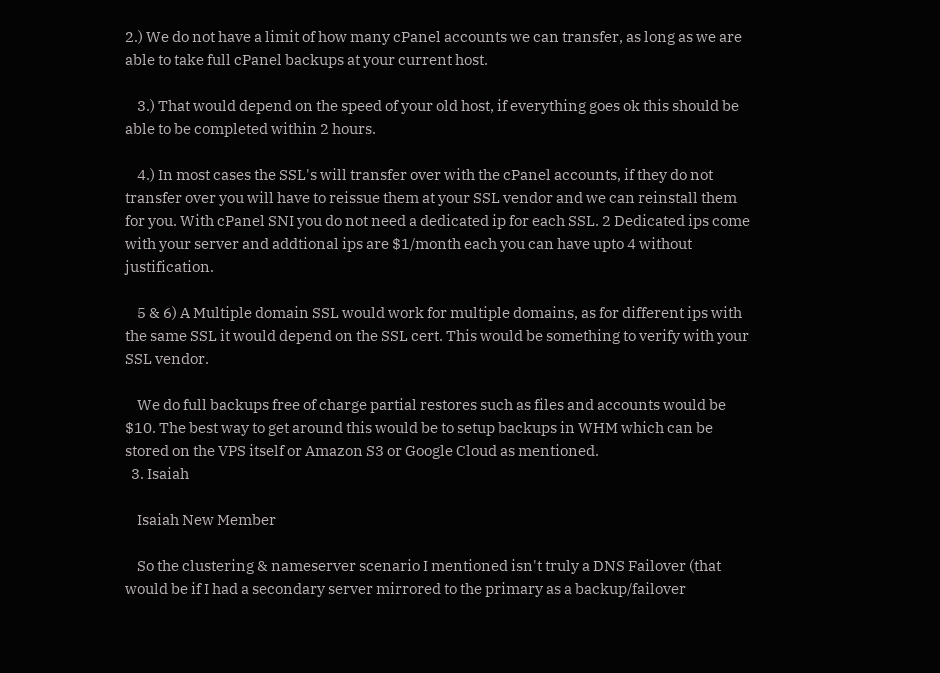2.) We do not have a limit of how many cPanel accounts we can transfer, as long as we are able to take full cPanel backups at your current host.

    3.) That would depend on the speed of your old host, if everything goes ok this should be able to be completed within 2 hours.

    4.) In most cases the SSL's will transfer over with the cPanel accounts, if they do not transfer over you will have to reissue them at your SSL vendor and we can reinstall them for you. With cPanel SNI you do not need a dedicated ip for each SSL. 2 Dedicated ips come with your server and addtional ips are $1/month each you can have upto 4 without justification.

    5 & 6) A Multiple domain SSL would work for multiple domains, as for different ips with the same SSL it would depend on the SSL cert. This would be something to verify with your SSL vendor.

    We do full backups free of charge partial restores such as files and accounts would be $10. The best way to get around this would be to setup backups in WHM which can be stored on the VPS itself or Amazon S3 or Google Cloud as mentioned.
  3. Isaiah

    Isaiah New Member

    So the clustering & nameserver scenario I mentioned isn't truly a DNS Failover (that would be if I had a secondary server mirrored to the primary as a backup/failover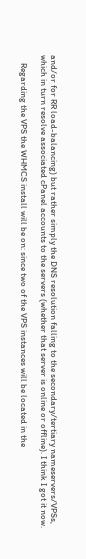and/or for RR load-balancing) but rather simply the DNS resolution falling to the secondary/tertiary nameservers/VPSs, which in turn resolve associated cPanel accounts to the servers (whether that server is online or offline). I think I got it now.

    Regarding the VPS the WHMCS install will be on: since two of the VPS instances will be located in the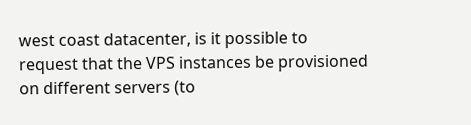west coast datacenter, is it possible to request that the VPS instances be provisioned on different servers (to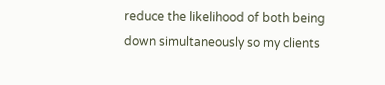reduce the likelihood of both being down simultaneously so my clients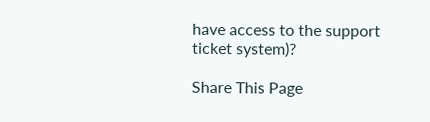have access to the support ticket system)?

Share This Page